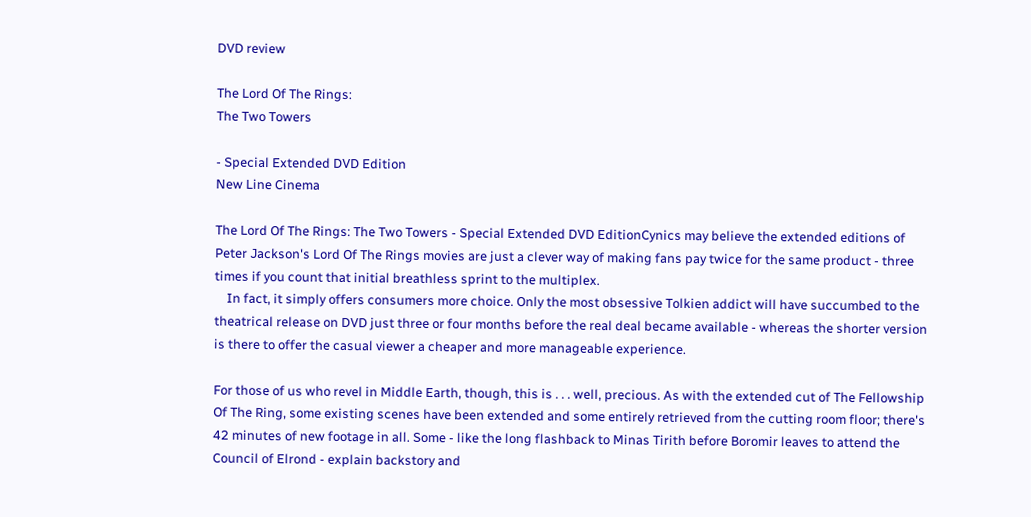DVD review

The Lord Of The Rings:
The Two Towers

- Special Extended DVD Edition
New Line Cinema

The Lord Of The Rings: The Two Towers - Special Extended DVD EditionCynics may believe the extended editions of Peter Jackson's Lord Of The Rings movies are just a clever way of making fans pay twice for the same product - three times if you count that initial breathless sprint to the multiplex.
    In fact, it simply offers consumers more choice. Only the most obsessive Tolkien addict will have succumbed to the theatrical release on DVD just three or four months before the real deal became available - whereas the shorter version is there to offer the casual viewer a cheaper and more manageable experience.

For those of us who revel in Middle Earth, though, this is . . . well, precious. As with the extended cut of The Fellowship Of The Ring, some existing scenes have been extended and some entirely retrieved from the cutting room floor; there's 42 minutes of new footage in all. Some - like the long flashback to Minas Tirith before Boromir leaves to attend the Council of Elrond - explain backstory and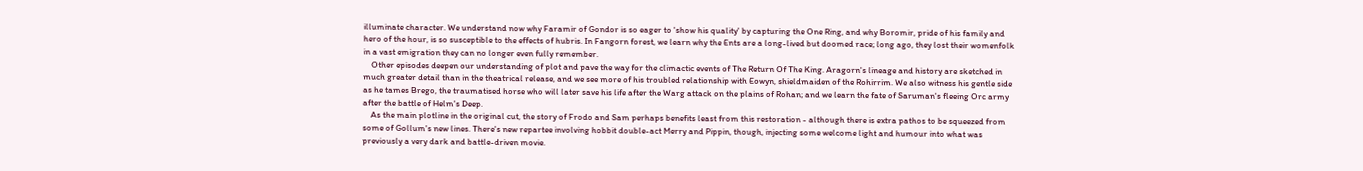illuminate character. We understand now why Faramir of Gondor is so eager to 'show his quality' by capturing the One Ring, and why Boromir, pride of his family and hero of the hour, is so susceptible to the effects of hubris. In Fangorn forest, we learn why the Ents are a long-lived but doomed race; long ago, they lost their womenfolk in a vast emigration they can no longer even fully remember.
    Other episodes deepen our understanding of plot and pave the way for the climactic events of The Return Of The King. Aragorn's lineage and history are sketched in much greater detail than in the theatrical release, and we see more of his troubled relationship with Eowyn, shieldmaiden of the Rohirrim. We also witness his gentle side as he tames Brego, the traumatised horse who will later save his life after the Warg attack on the plains of Rohan; and we learn the fate of Saruman's fleeing Orc army after the battle of Helm's Deep.
    As the main plotline in the original cut, the story of Frodo and Sam perhaps benefits least from this restoration - although there is extra pathos to be squeezed from some of Gollum's new lines. There's new repartee involving hobbit double-act Merry and Pippin, though, injecting some welcome light and humour into what was previously a very dark and battle-driven movie.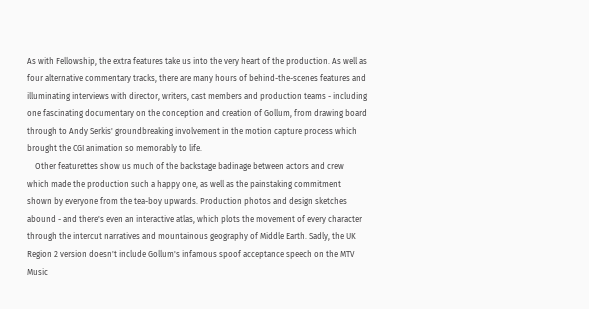As with Fellowship, the extra features take us into the very heart of the production. As well as four alternative commentary tracks, there are many hours of behind-the-scenes features and illuminating interviews with director, writers, cast members and production teams - including one fascinating documentary on the conception and creation of Gollum, from drawing board through to Andy Serkis' groundbreaking involvement in the motion capture process which brought the CGI animation so memorably to life.
    Other featurettes show us much of the backstage badinage between actors and crew which made the production such a happy one, as well as the painstaking commitment shown by everyone from the tea-boy upwards. Production photos and design sketches abound - and there's even an interactive atlas, which plots the movement of every character through the intercut narratives and mountainous geography of Middle Earth. Sadly, the UK Region 2 version doesn't include Gollum's infamous spoof acceptance speech on the MTV Music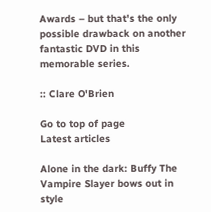Awards – but that's the only possible drawback on another fantastic DVD in this memorable series.

:: Clare O'Brien

Go to top of page
Latest articles

Alone in the dark: Buffy The Vampire Slayer bows out in style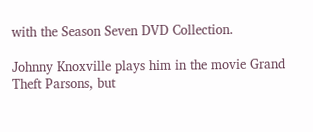with the Season Seven DVD Collection.

Johnny Knoxville plays him in the movie Grand Theft Parsons, but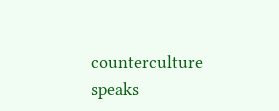counterculture speaks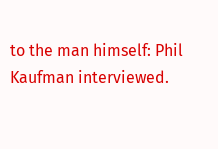to the man himself: Phil Kaufman interviewed.